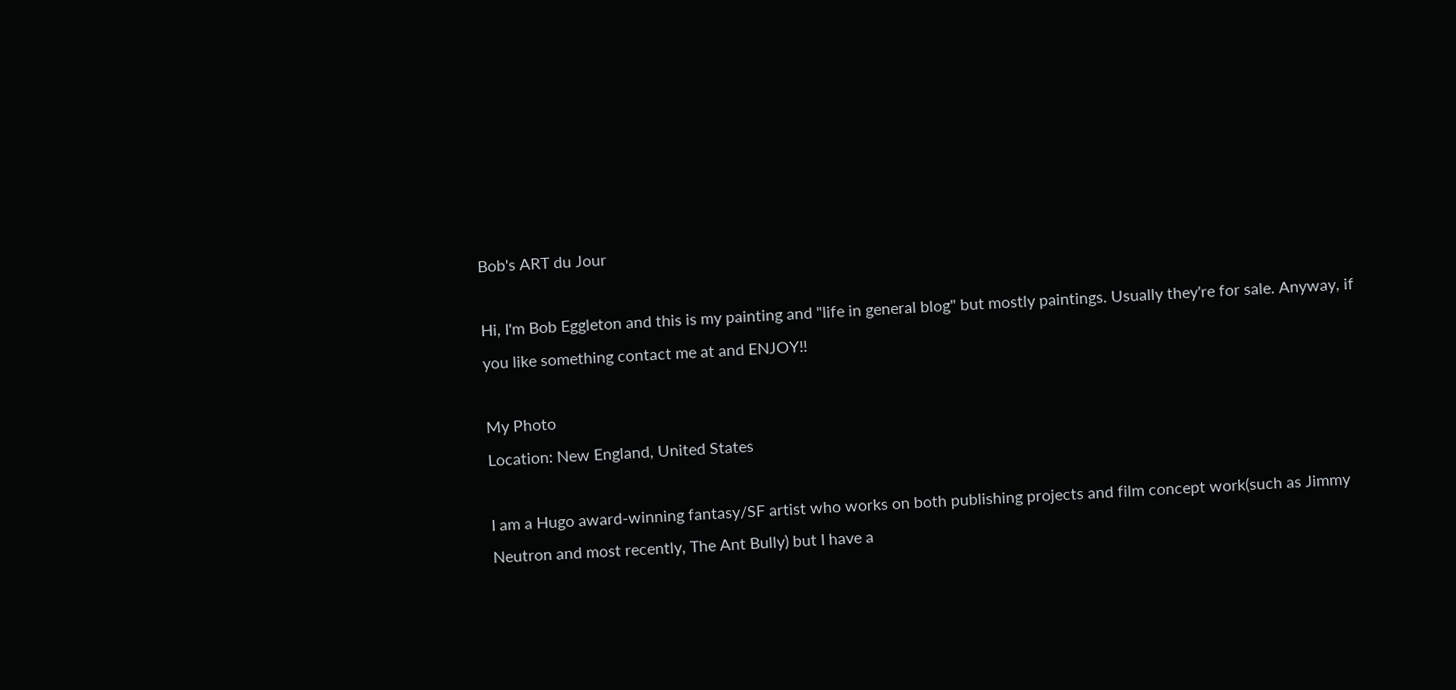Bob's ART du Jour

Hi, I'm Bob Eggleton and this is my painting and "life in general blog" but mostly paintings. Usually they're for sale. Anyway, if you like something contact me at and ENJOY!!

My Photo
Location: New England, United States

I am a Hugo award-winning fantasy/SF artist who works on both publishing projects and film concept work(such as Jimmy Neutron and most recently, The Ant Bully) but I have a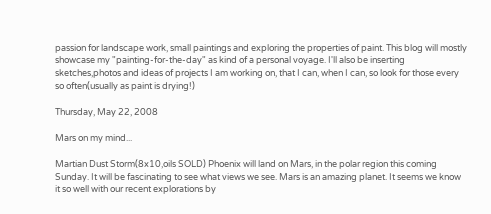passion for landscape work, small paintings and exploring the properties of paint. This blog will mostly showcase my "painting-for-the-day" as kind of a personal voyage. I'll also be inserting sketches,photos and ideas of projects I am working on, that I can, when I can, so look for those every so often(usually as paint is drying!)

Thursday, May 22, 2008

Mars on my mind...

Martian Dust Storm(8x10,oils SOLD) Phoenix will land on Mars, in the polar region this coming Sunday. It will be fascinating to see what views we see. Mars is an amazing planet. It seems we know it so well with our recent explorations by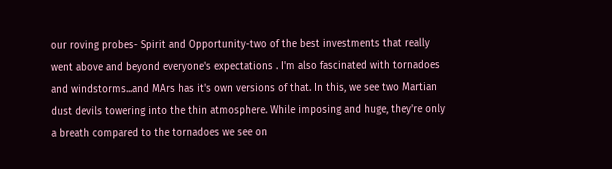our roving probes- Spirit and Opportunity-two of the best investments that really went above and beyond everyone's expectations . I'm also fascinated with tornadoes and windstorms...and MArs has it's own versions of that. In this, we see two Martian dust devils towering into the thin atmosphere. While imposing and huge, they're only a breath compared to the tornadoes we see on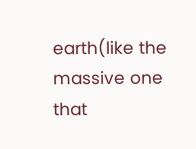earth(like the massive one that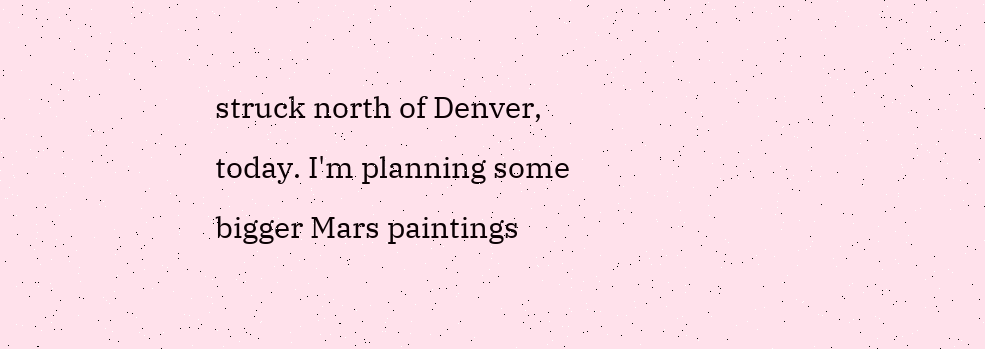struck north of Denver, today. I'm planning some bigger Mars paintings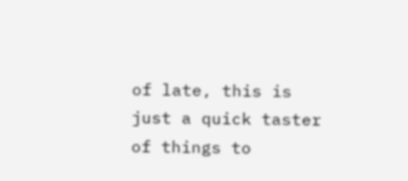of late, this is just a quick taster of things to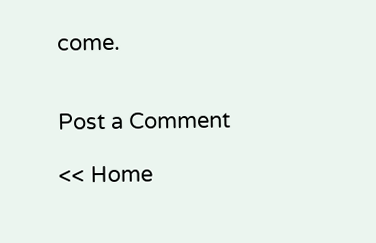come.


Post a Comment

<< Home